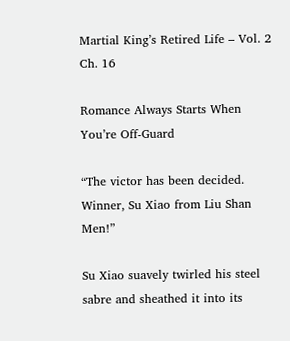Martial King’s Retired Life – Vol. 2 Ch. 16

Romance Always Starts When You’re Off-Guard

“The victor has been decided. Winner, Su Xiao from Liu Shan Men!”

Su Xiao suavely twirled his steel sabre and sheathed it into its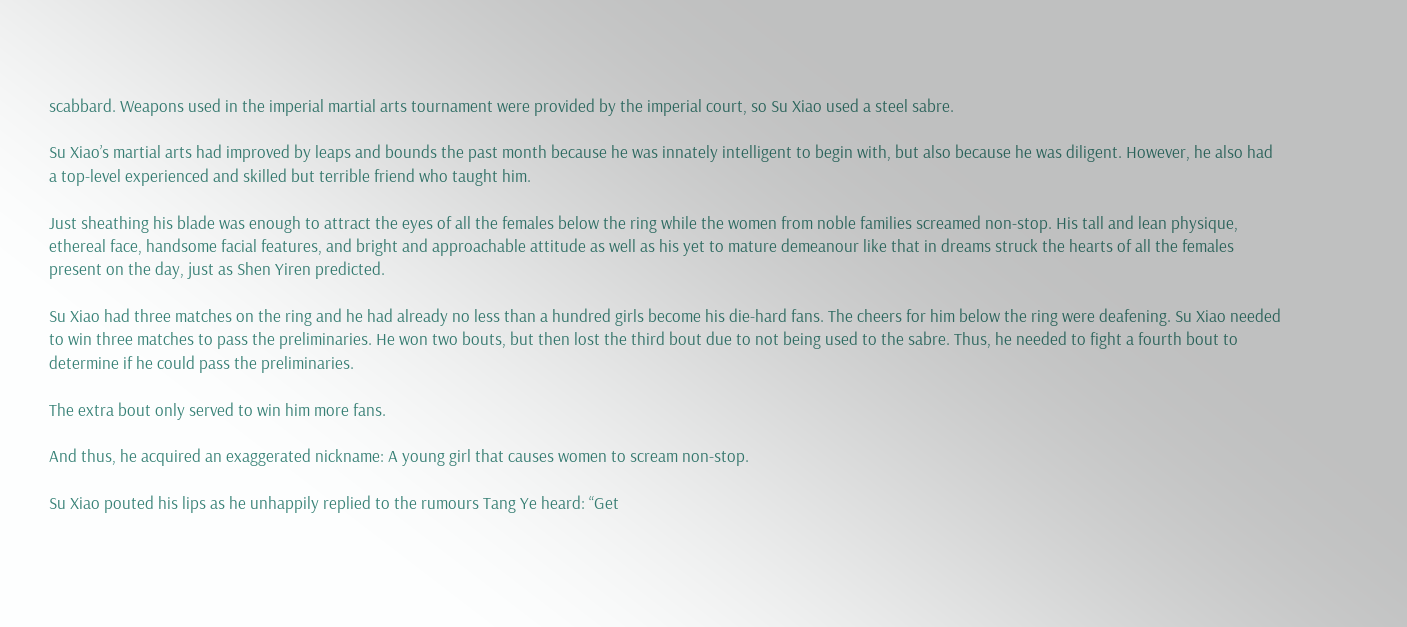scabbard. Weapons used in the imperial martial arts tournament were provided by the imperial court, so Su Xiao used a steel sabre.

Su Xiao’s martial arts had improved by leaps and bounds the past month because he was innately intelligent to begin with, but also because he was diligent. However, he also had a top-level experienced and skilled but terrible friend who taught him.

Just sheathing his blade was enough to attract the eyes of all the females below the ring while the women from noble families screamed non-stop. His tall and lean physique, ethereal face, handsome facial features, and bright and approachable attitude as well as his yet to mature demeanour like that in dreams struck the hearts of all the females present on the day, just as Shen Yiren predicted.

Su Xiao had three matches on the ring and he had already no less than a hundred girls become his die-hard fans. The cheers for him below the ring were deafening. Su Xiao needed to win three matches to pass the preliminaries. He won two bouts, but then lost the third bout due to not being used to the sabre. Thus, he needed to fight a fourth bout to determine if he could pass the preliminaries.

The extra bout only served to win him more fans.

And thus, he acquired an exaggerated nickname: A young girl that causes women to scream non-stop.

Su Xiao pouted his lips as he unhappily replied to the rumours Tang Ye heard: “Get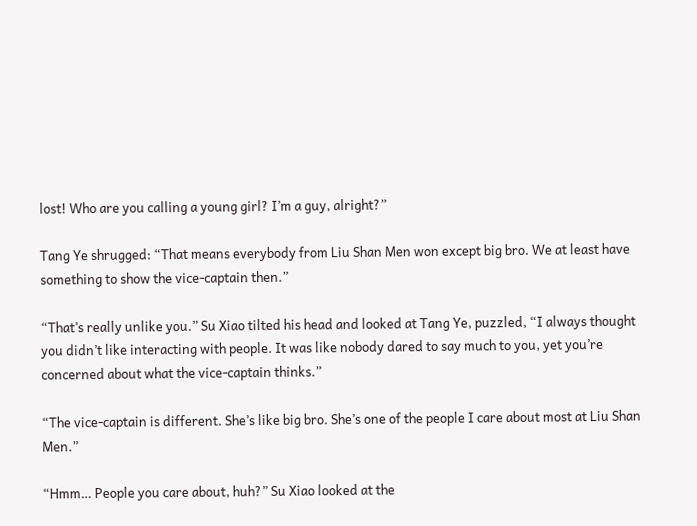lost! Who are you calling a young girl? I’m a guy, alright?”

Tang Ye shrugged: “That means everybody from Liu Shan Men won except big bro. We at least have something to show the vice-captain then.”

“That’s really unlike you.” Su Xiao tilted his head and looked at Tang Ye, puzzled, “I always thought you didn’t like interacting with people. It was like nobody dared to say much to you, yet you’re concerned about what the vice-captain thinks.”

“The vice-captain is different. She’s like big bro. She’s one of the people I care about most at Liu Shan Men.”

“Hmm… People you care about, huh?” Su Xiao looked at the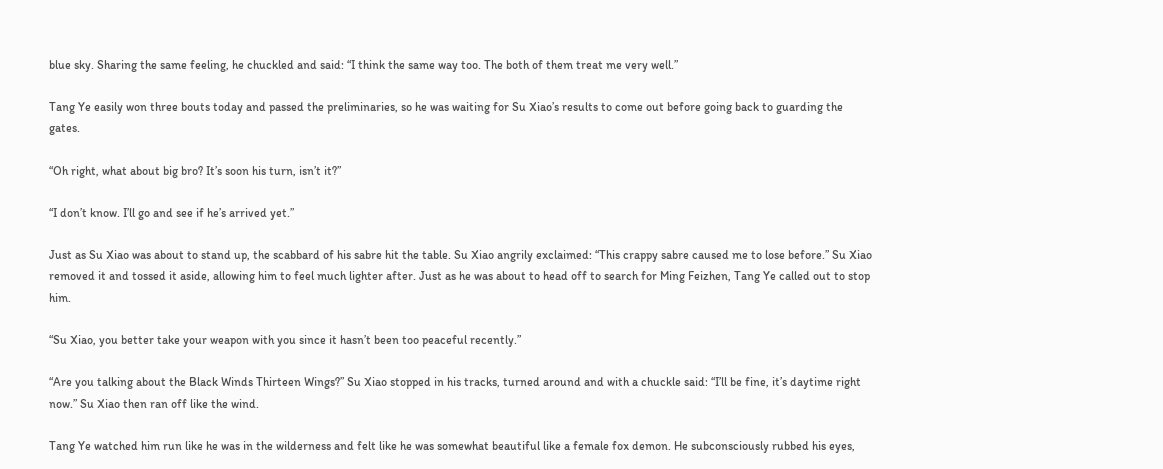blue sky. Sharing the same feeling, he chuckled and said: “I think the same way too. The both of them treat me very well.”

Tang Ye easily won three bouts today and passed the preliminaries, so he was waiting for Su Xiao’s results to come out before going back to guarding the gates.

“Oh right, what about big bro? It’s soon his turn, isn’t it?”

“I don’t know. I’ll go and see if he’s arrived yet.”

Just as Su Xiao was about to stand up, the scabbard of his sabre hit the table. Su Xiao angrily exclaimed: “This crappy sabre caused me to lose before.” Su Xiao removed it and tossed it aside, allowing him to feel much lighter after. Just as he was about to head off to search for Ming Feizhen, Tang Ye called out to stop him.

“Su Xiao, you better take your weapon with you since it hasn’t been too peaceful recently.”

“Are you talking about the Black Winds Thirteen Wings?” Su Xiao stopped in his tracks, turned around and with a chuckle said: “I’ll be fine, it’s daytime right now.” Su Xiao then ran off like the wind.

Tang Ye watched him run like he was in the wilderness and felt like he was somewhat beautiful like a female fox demon. He subconsciously rubbed his eyes,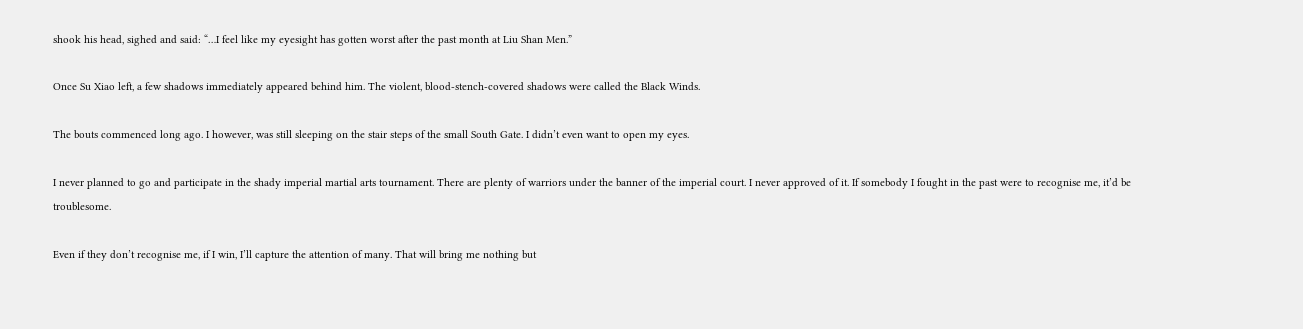shook his head, sighed and said: “…I feel like my eyesight has gotten worst after the past month at Liu Shan Men.”

Once Su Xiao left, a few shadows immediately appeared behind him. The violent, blood-stench-covered shadows were called the Black Winds.

The bouts commenced long ago. I however, was still sleeping on the stair steps of the small South Gate. I didn’t even want to open my eyes.

I never planned to go and participate in the shady imperial martial arts tournament. There are plenty of warriors under the banner of the imperial court. I never approved of it. If somebody I fought in the past were to recognise me, it’d be troublesome.

Even if they don’t recognise me, if I win, I’ll capture the attention of many. That will bring me nothing but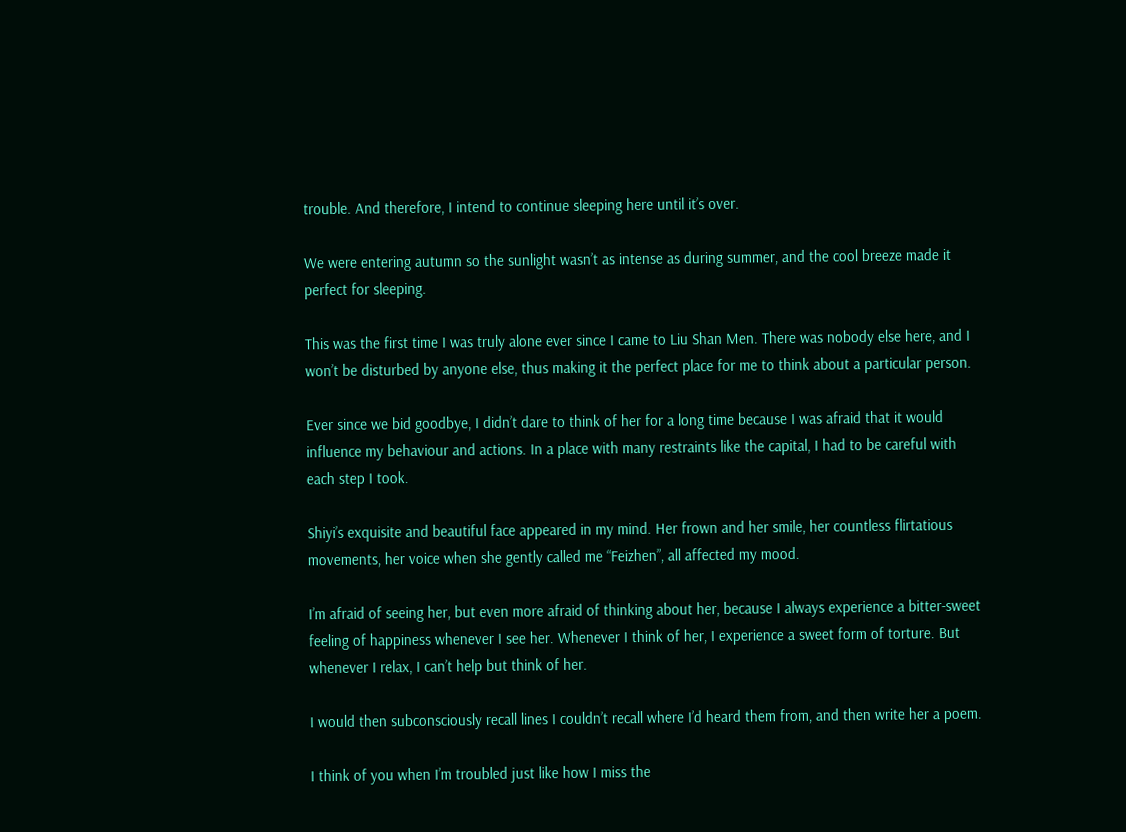trouble. And therefore, I intend to continue sleeping here until it’s over.

We were entering autumn so the sunlight wasn’t as intense as during summer, and the cool breeze made it perfect for sleeping.

This was the first time I was truly alone ever since I came to Liu Shan Men. There was nobody else here, and I won’t be disturbed by anyone else, thus making it the perfect place for me to think about a particular person.

Ever since we bid goodbye, I didn’t dare to think of her for a long time because I was afraid that it would influence my behaviour and actions. In a place with many restraints like the capital, I had to be careful with each step I took.

Shiyi’s exquisite and beautiful face appeared in my mind. Her frown and her smile, her countless flirtatious movements, her voice when she gently called me “Feizhen”, all affected my mood.

I’m afraid of seeing her, but even more afraid of thinking about her, because I always experience a bitter-sweet feeling of happiness whenever I see her. Whenever I think of her, I experience a sweet form of torture. But whenever I relax, I can’t help but think of her.

I would then subconsciously recall lines I couldn’t recall where I’d heard them from, and then write her a poem.

I think of you when I’m troubled just like how I miss the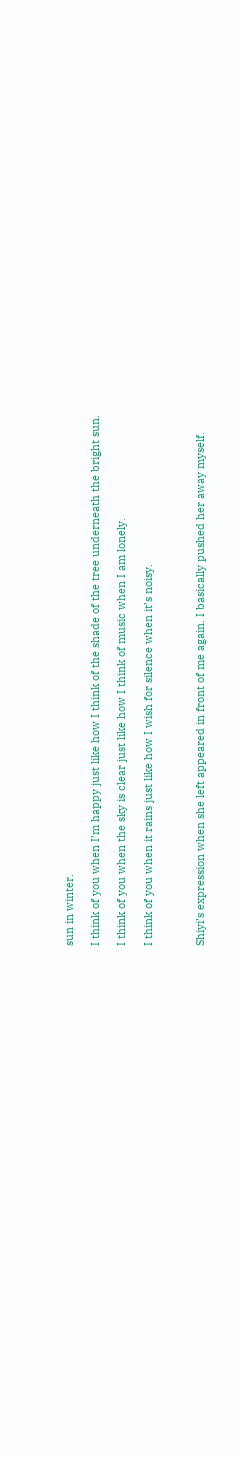sun in winter.

I think of you when I’m happy just like how I think of the shade of the tree underneath the bright sun.

I think of you when the sky is clear just like how I think of music when I am lonely.

I think of you when it rains just like how I wish for silence when it’s noisy.



Shiyi’s expression when she left appeared in front of me again. I basically pushed her away myself.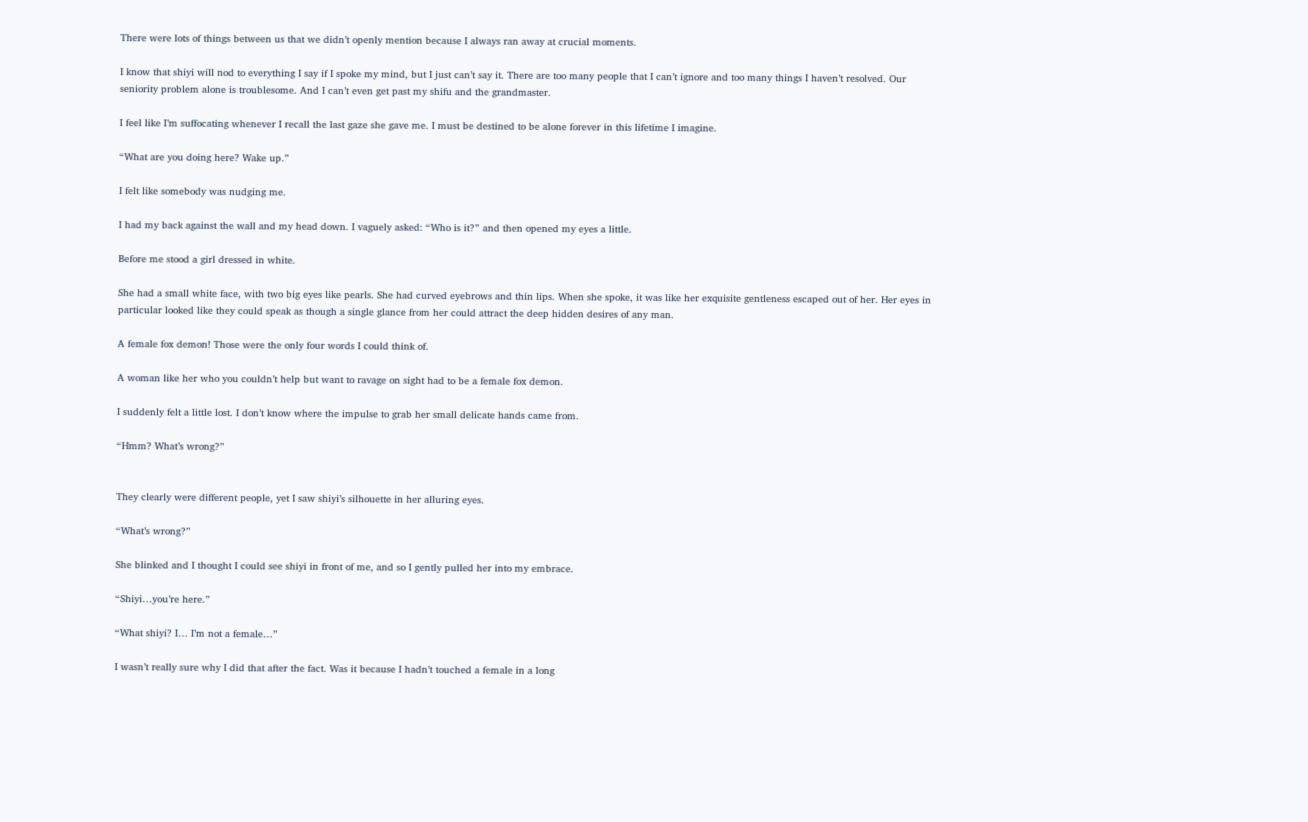There were lots of things between us that we didn’t openly mention because I always ran away at crucial moments.

I know that shiyi will nod to everything I say if I spoke my mind, but I just can’t say it. There are too many people that I can’t ignore and too many things I haven’t resolved. Our seniority problem alone is troublesome. And I can’t even get past my shifu and the grandmaster.

I feel like I’m suffocating whenever I recall the last gaze she gave me. I must be destined to be alone forever in this lifetime I imagine.

“What are you doing here? Wake up.”

I felt like somebody was nudging me.

I had my back against the wall and my head down. I vaguely asked: “Who is it?” and then opened my eyes a little.

Before me stood a girl dressed in white.

She had a small white face, with two big eyes like pearls. She had curved eyebrows and thin lips. When she spoke, it was like her exquisite gentleness escaped out of her. Her eyes in particular looked like they could speak as though a single glance from her could attract the deep hidden desires of any man.

A female fox demon! Those were the only four words I could think of.

A woman like her who you couldn’t help but want to ravage on sight had to be a female fox demon.

I suddenly felt a little lost. I don’t know where the impulse to grab her small delicate hands came from.

“Hmm? What’s wrong?”


They clearly were different people, yet I saw shiyi’s silhouette in her alluring eyes.

“What’s wrong?”

She blinked and I thought I could see shiyi in front of me, and so I gently pulled her into my embrace.

“Shiyi…you’re here.”

“What shiyi? I… I’m not a female…”

I wasn’t really sure why I did that after the fact. Was it because I hadn’t touched a female in a long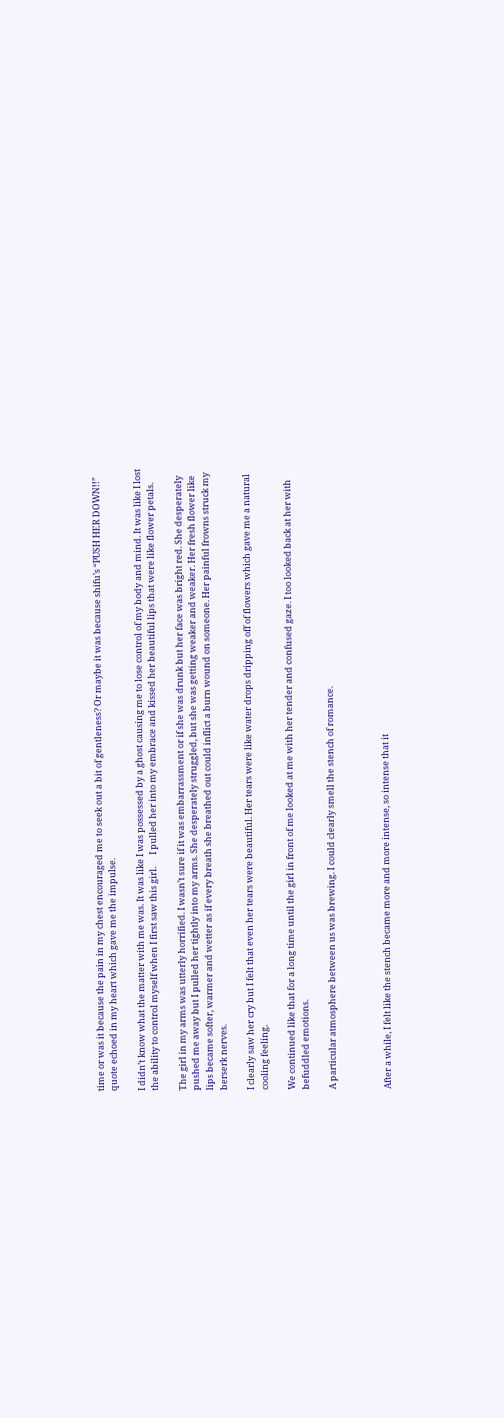time or was it because the pain in my chest encouraged me to seek out a bit of gentleness? Or maybe it was because shifu’s “PUSH HER DOWN!!” quote echoed in my heart which gave me the impulse.

I didn’t know what the matter with me was. It was like I was possessed by a ghost causing me to lose control of my body and mind. It was like I lost the ability to control myself when I first saw this girl.      I pulled her into my embrace and kissed her beautiful lips that were like flower petals.

The girl in my arms was utterly horrified. I wasn’t sure if it was embarrassment or if she was drunk but her face was bright red. She desperately pushed me away but I pulled her tightly into my arms. She desperately struggled, but she was getting weaker and weaker. Her fresh flower like lips became softer, warmer and wetter as if every breath she breathed out could inflict a burn wound on someone. Her painful frowns struck my berserk nerves.

I clearly saw her cry but I felt that even her tears were beautiful. Her tears were like water drops dripping off of flowers which gave me a natural cooling feeling.

We continued like that for a long time until the girl in front of me looked at me with her tender and confused gaze. I too looked back at her with befuddled emotions.

A particular atmosphere between us was brewing. I could clearly smell the stench of romance.



After a while, I felt like the stench became more and more intense, so intense that it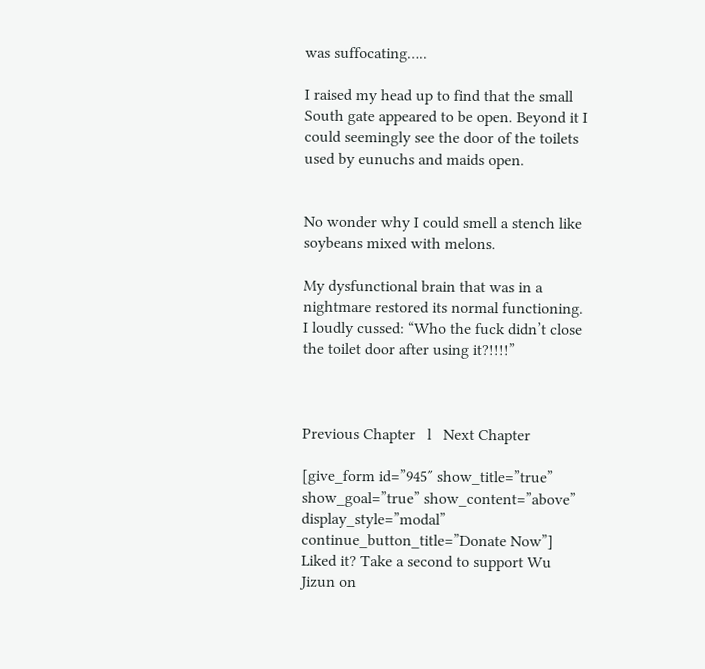was suffocating…..

I raised my head up to find that the small South gate appeared to be open. Beyond it I could seemingly see the door of the toilets used by eunuchs and maids open.


No wonder why I could smell a stench like soybeans mixed with melons.

My dysfunctional brain that was in a nightmare restored its normal functioning. I loudly cussed: “Who the fuck didn’t close the toilet door after using it?!!!!”



Previous Chapter   l   Next Chapter

[give_form id=”945″ show_title=”true” show_goal=”true” show_content=”above” display_style=”modal” continue_button_title=”Donate Now”]
Liked it? Take a second to support Wu Jizun on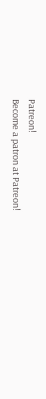Patreon!
Become a patron at Patreon!